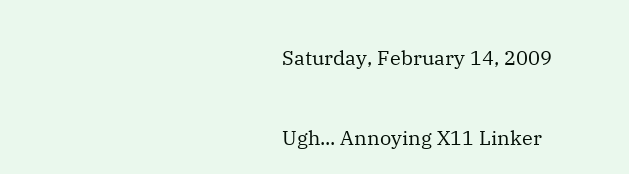Saturday, February 14, 2009

Ugh... Annoying X11 Linker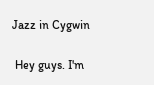Jazz in Cygwin

 Hey guys. I'm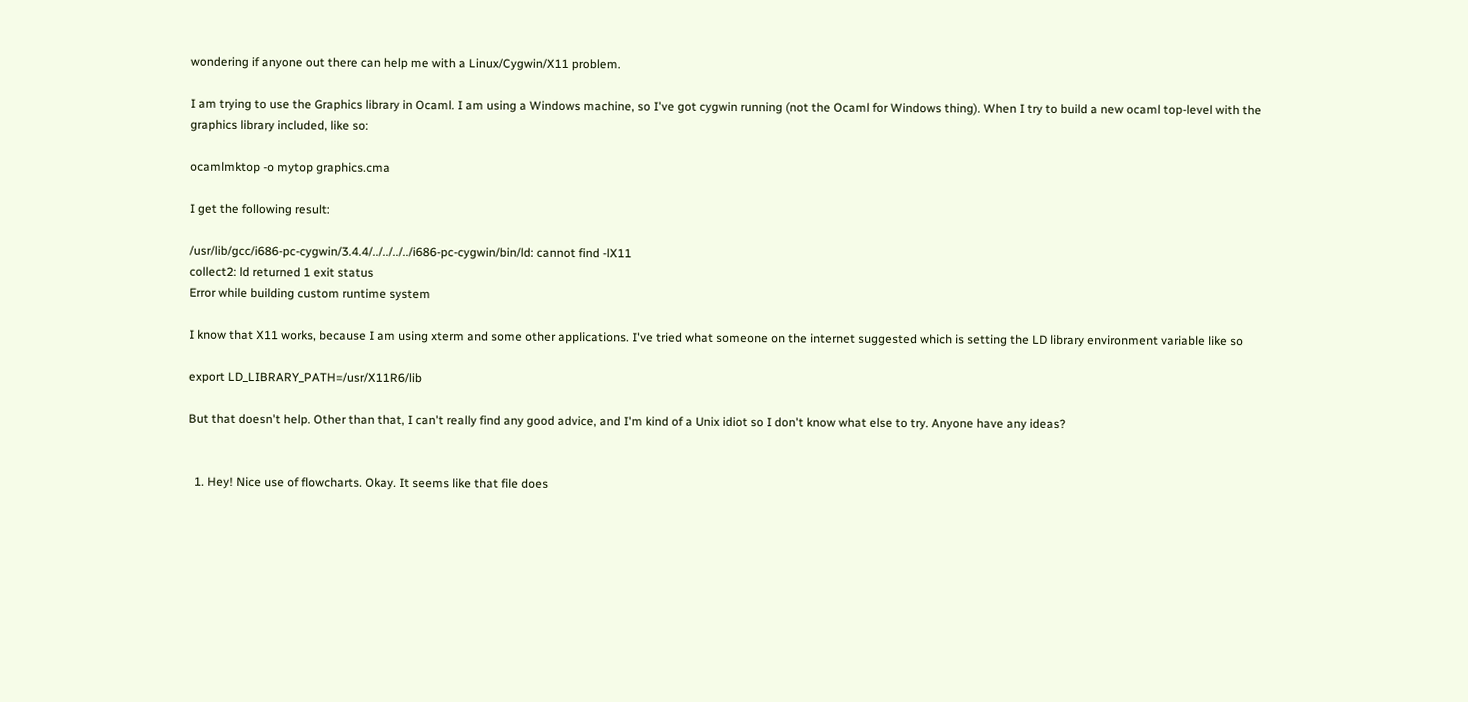wondering if anyone out there can help me with a Linux/Cygwin/X11 problem.

I am trying to use the Graphics library in Ocaml. I am using a Windows machine, so I've got cygwin running (not the Ocaml for Windows thing). When I try to build a new ocaml top-level with the graphics library included, like so:

ocamlmktop -o mytop graphics.cma

I get the following result:

/usr/lib/gcc/i686-pc-cygwin/3.4.4/../../../../i686-pc-cygwin/bin/ld: cannot find -lX11
collect2: ld returned 1 exit status
Error while building custom runtime system

I know that X11 works, because I am using xterm and some other applications. I've tried what someone on the internet suggested which is setting the LD library environment variable like so

export LD_LIBRARY_PATH=/usr/X11R6/lib

But that doesn't help. Other than that, I can't really find any good advice, and I'm kind of a Unix idiot so I don't know what else to try. Anyone have any ideas?


  1. Hey! Nice use of flowcharts. Okay. It seems like that file does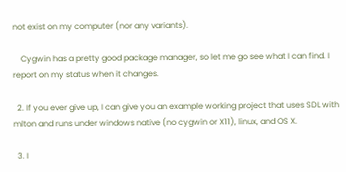not exist on my computer (nor any variants).

    Cygwin has a pretty good package manager, so let me go see what I can find. I report on my status when it changes.

  2. If you ever give up, I can give you an example working project that uses SDL with mlton and runs under windows native (no cygwin or X11), linux, and OS X.

  3. I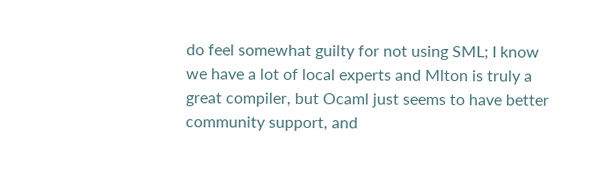do feel somewhat guilty for not using SML; I know we have a lot of local experts and Mlton is truly a great compiler, but Ocaml just seems to have better community support, and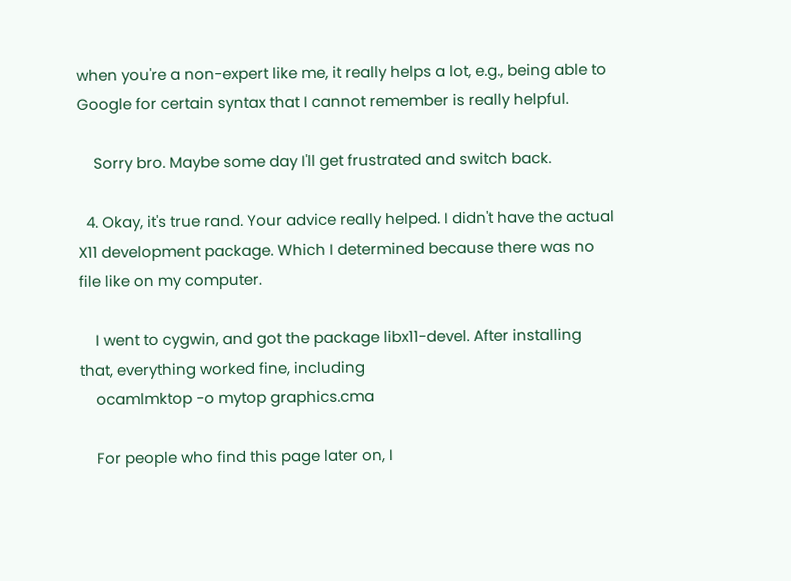when you're a non-expert like me, it really helps a lot, e.g., being able to Google for certain syntax that I cannot remember is really helpful.

    Sorry bro. Maybe some day I'll get frustrated and switch back.

  4. Okay, it's true rand. Your advice really helped. I didn't have the actual X11 development package. Which I determined because there was no file like on my computer.

    I went to cygwin, and got the package libx11-devel. After installing that, everything worked fine, including
    ocamlmktop -o mytop graphics.cma

    For people who find this page later on, I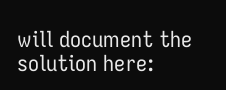will document the solution here: